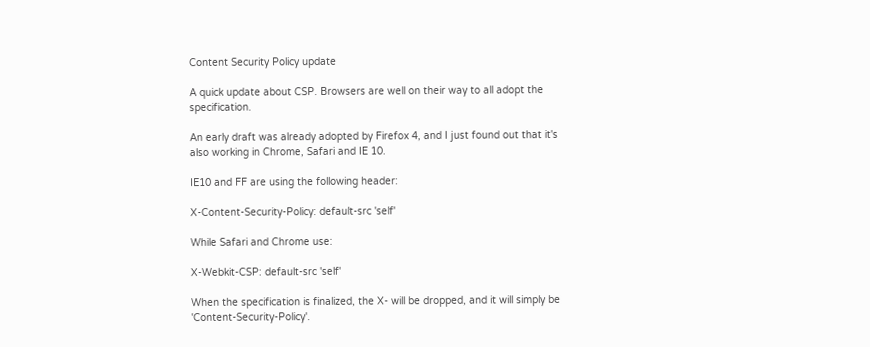Content Security Policy update

A quick update about CSP. Browsers are well on their way to all adopt the specification.

An early draft was already adopted by Firefox 4, and I just found out that it's also working in Chrome, Safari and IE 10.

IE10 and FF are using the following header:

X-Content-Security-Policy: default-src 'self'

While Safari and Chrome use:

X-Webkit-CSP: default-src 'self'

When the specification is finalized, the X- will be dropped, and it will simply be 'Content-Security-Policy'.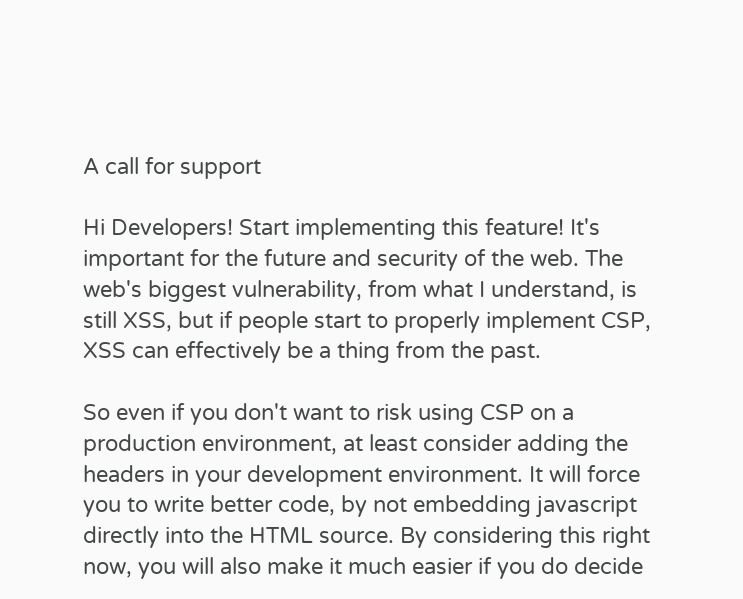A call for support

Hi Developers! Start implementing this feature! It's important for the future and security of the web. The web's biggest vulnerability, from what I understand, is still XSS, but if people start to properly implement CSP, XSS can effectively be a thing from the past.

So even if you don't want to risk using CSP on a production environment, at least consider adding the headers in your development environment. It will force you to write better code, by not embedding javascript directly into the HTML source. By considering this right now, you will also make it much easier if you do decide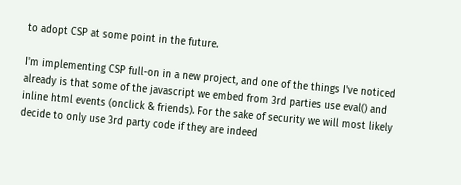to adopt CSP at some point in the future.

I'm implementing CSP full-on in a new project, and one of the things I've noticed already is that some of the javascript we embed from 3rd parties use eval() and inline html events (onclick & friends). For the sake of security we will most likely decide to only use 3rd party code if they are indeed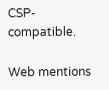CSP-compatible.

Web mentions